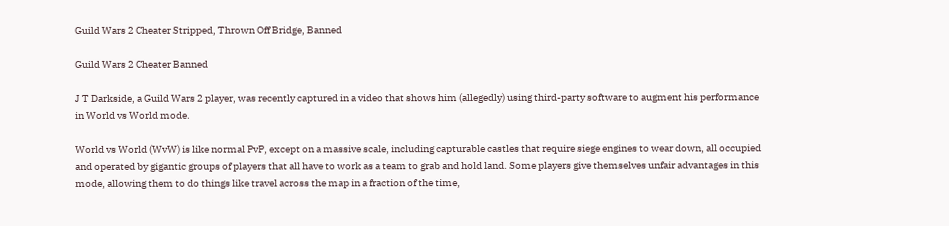Guild Wars 2 Cheater Stripped, Thrown Off Bridge, Banned

Guild Wars 2 Cheater Banned

J T Darkside, a Guild Wars 2 player, was recently captured in a video that shows him (allegedly) using third-party software to augment his performance in World vs World mode.

World vs World (WvW) is like normal PvP, except on a massive scale, including capturable castles that require siege engines to wear down, all occupied and operated by gigantic groups of players that all have to work as a team to grab and hold land. Some players give themselves unfair advantages in this mode, allowing them to do things like travel across the map in a fraction of the time,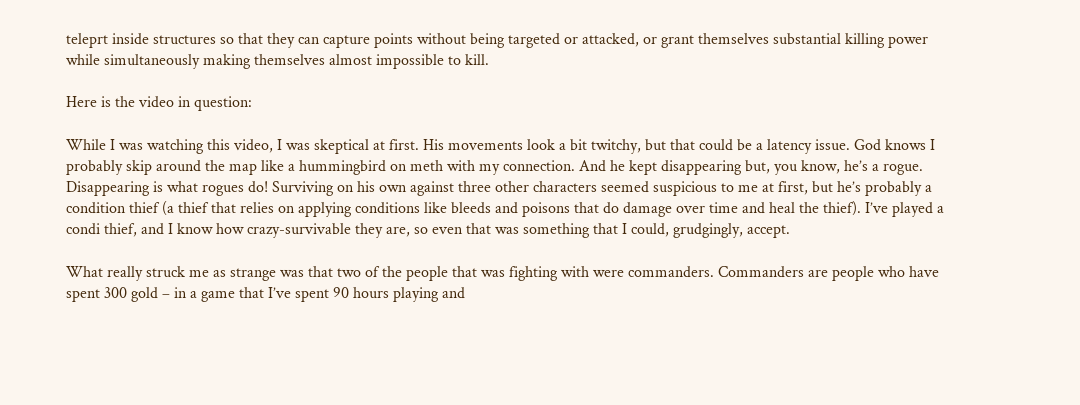teleprt inside structures so that they can capture points without being targeted or attacked, or grant themselves substantial killing power while simultaneously making themselves almost impossible to kill.

Here is the video in question:

While I was watching this video, I was skeptical at first. His movements look a bit twitchy, but that could be a latency issue. God knows I probably skip around the map like a hummingbird on meth with my connection. And he kept disappearing but, you know, he’s a rogue. Disappearing is what rogues do! Surviving on his own against three other characters seemed suspicious to me at first, but he’s probably a condition thief (a thief that relies on applying conditions like bleeds and poisons that do damage over time and heal the thief). I’ve played a condi thief, and I know how crazy-survivable they are, so even that was something that I could, grudgingly, accept.

What really struck me as strange was that two of the people that was fighting with were commanders. Commanders are people who have spent 300 gold – in a game that I’ve spent 90 hours playing and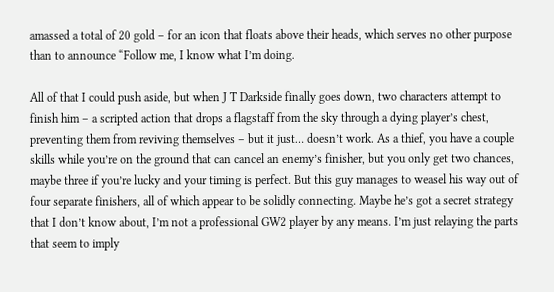amassed a total of 20 gold – for an icon that floats above their heads, which serves no other purpose than to announce “Follow me, I know what I’m doing.

All of that I could push aside, but when J T Darkside finally goes down, two characters attempt to finish him – a scripted action that drops a flagstaff from the sky through a dying player’s chest, preventing them from reviving themselves – but it just… doesn’t work. As a thief, you have a couple skills while you’re on the ground that can cancel an enemy’s finisher, but you only get two chances, maybe three if you’re lucky and your timing is perfect. But this guy manages to weasel his way out of four separate finishers, all of which appear to be solidly connecting. Maybe he’s got a secret strategy that I don’t know about, I’m not a professional GW2 player by any means. I’m just relaying the parts that seem to imply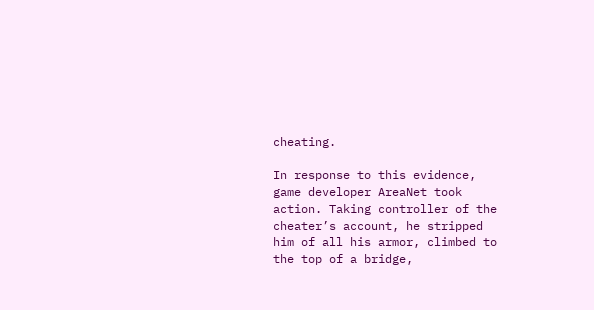cheating.

In response to this evidence, game developer AreaNet took action. Taking controller of the cheater’s account, he stripped him of all his armor, climbed to the top of a bridge,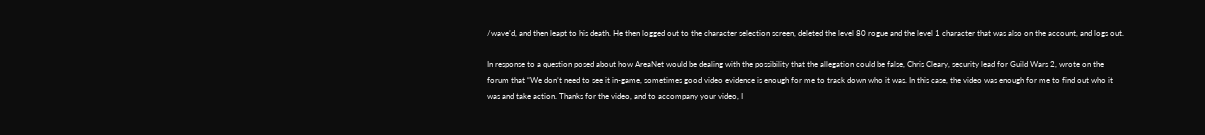/wave’d, and then leapt to his death. He then logged out to the character selection screen, deleted the level 80 rogue and the level 1 character that was also on the account, and logs out.

In response to a question posed about how AreaNet would be dealing with the possibility that the allegation could be false, Chris Cleary, security lead for Guild Wars 2, wrote on the forum that “We don’t need to see it in-game, sometimes good video evidence is enough for me to track down who it was. In this case, the video was enough for me to find out who it was and take action. Thanks for the video, and to accompany your video, I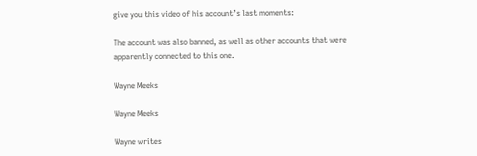give you this video of his account’s last moments:

The account was also banned, as well as other accounts that were apparently connected to this one.

Wayne Meeks

Wayne Meeks

Wayne writes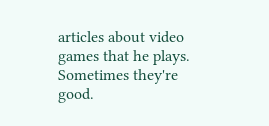articles about video games that he plays. Sometimes they're good.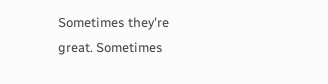Sometimes they're great. Sometimes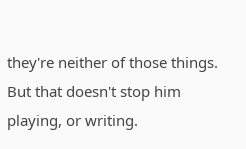they're neither of those things. But that doesn't stop him playing, or writing.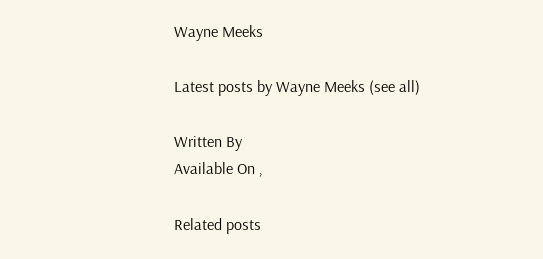Wayne Meeks

Latest posts by Wayne Meeks (see all)

Written By
Available On ,

Related posts